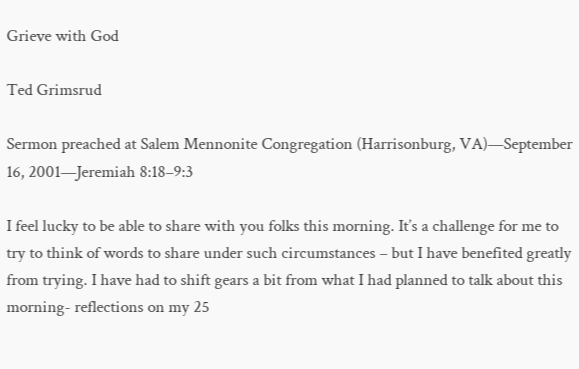Grieve with God

Ted Grimsrud

Sermon preached at Salem Mennonite Congregation (Harrisonburg, VA)—September 16, 2001—Jeremiah 8:18–9:3

I feel lucky to be able to share with you folks this morning. It’s a challenge for me to try to think of words to share under such circumstances – but I have benefited greatly from trying. I have had to shift gears a bit from what I had planned to talk about this morning- reflections on my 25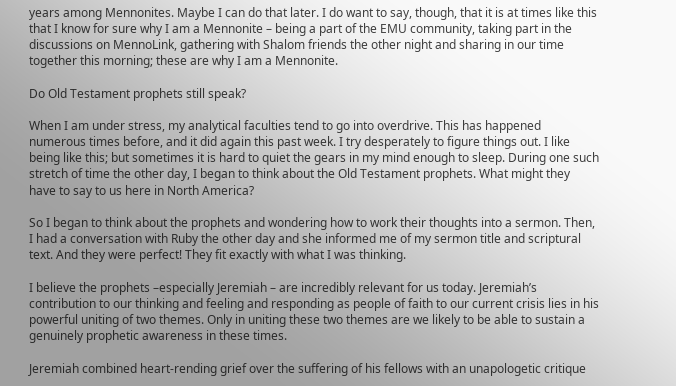years among Mennonites. Maybe I can do that later. I do want to say, though, that it is at times like this that I know for sure why I am a Mennonite – being a part of the EMU community, taking part in the discussions on MennoLink, gathering with Shalom friends the other night and sharing in our time together this morning; these are why I am a Mennonite.

Do Old Testament prophets still speak?

When I am under stress, my analytical faculties tend to go into overdrive. This has happened numerous times before, and it did again this past week. I try desperately to figure things out. I like being like this; but sometimes it is hard to quiet the gears in my mind enough to sleep. During one such stretch of time the other day, I began to think about the Old Testament prophets. What might they have to say to us here in North America?

So I began to think about the prophets and wondering how to work their thoughts into a sermon. Then, I had a conversation with Ruby the other day and she informed me of my sermon title and scriptural text. And they were perfect! They fit exactly with what I was thinking.

I believe the prophets –especially Jeremiah – are incredibly relevant for us today. Jeremiah’s contribution to our thinking and feeling and responding as people of faith to our current crisis lies in his powerful uniting of two themes. Only in uniting these two themes are we likely to be able to sustain a genuinely prophetic awareness in these times.

Jeremiah combined heart-rending grief over the suffering of his fellows with an unapologetic critique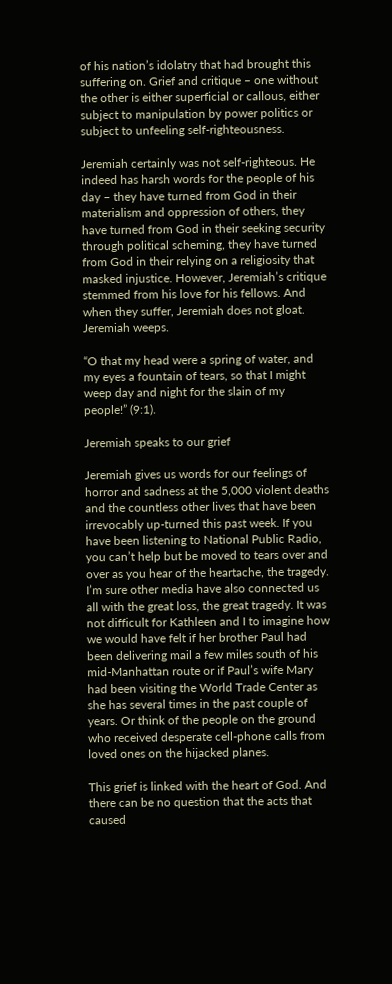of his nation’s idolatry that had brought this suffering on. Grief and critique – one without the other is either superficial or callous, either subject to manipulation by power politics or subject to unfeeling self-righteousness.

Jeremiah certainly was not self-righteous. He indeed has harsh words for the people of his day – they have turned from God in their materialism and oppression of others, they have turned from God in their seeking security through political scheming, they have turned from God in their relying on a religiosity that masked injustice. However, Jeremiah’s critique stemmed from his love for his fellows. And when they suffer, Jeremiah does not gloat. Jeremiah weeps.

“O that my head were a spring of water, and my eyes a fountain of tears, so that I might weep day and night for the slain of my people!” (9:1).

Jeremiah speaks to our grief

Jeremiah gives us words for our feelings of horror and sadness at the 5,000 violent deaths and the countless other lives that have been irrevocably up-turned this past week. If you have been listening to National Public Radio, you can’t help but be moved to tears over and over as you hear of the heartache, the tragedy. I’m sure other media have also connected us all with the great loss, the great tragedy. It was not difficult for Kathleen and I to imagine how we would have felt if her brother Paul had been delivering mail a few miles south of his mid-Manhattan route or if Paul’s wife Mary had been visiting the World Trade Center as she has several times in the past couple of years. Or think of the people on the ground who received desperate cell-phone calls from loved ones on the hijacked planes.

This grief is linked with the heart of God. And there can be no question that the acts that caused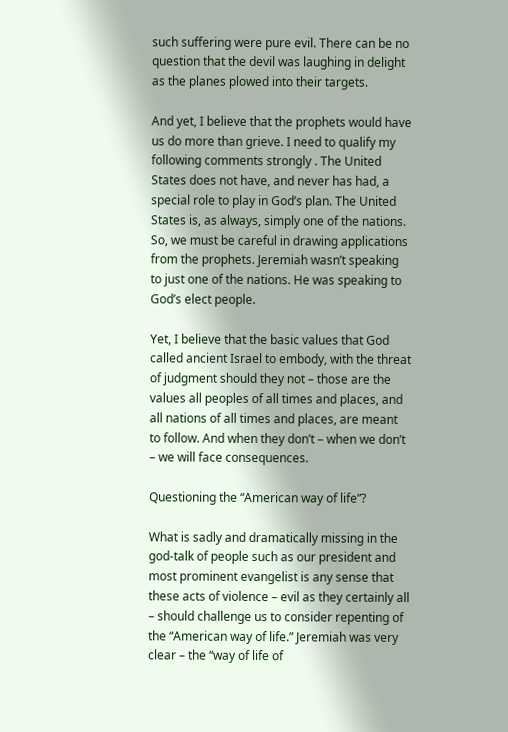such suffering were pure evil. There can be no question that the devil was laughing in delight as the planes plowed into their targets.

And yet, I believe that the prophets would have us do more than grieve. I need to qualify my following comments strongly . The United States does not have, and never has had, a special role to play in God’s plan. The United States is, as always, simply one of the nations. So, we must be careful in drawing applications from the prophets. Jeremiah wasn’t speaking to just one of the nations. He was speaking to God’s elect people.

Yet, I believe that the basic values that God called ancient Israel to embody, with the threat of judgment should they not – those are the values all peoples of all times and places, and all nations of all times and places, are meant to follow. And when they don’t – when we don’t – we will face consequences.

Questioning the “American way of life”?

What is sadly and dramatically missing in the god-talk of people such as our president and most prominent evangelist is any sense that these acts of violence – evil as they certainly all – should challenge us to consider repenting of the “American way of life.” Jeremiah was very clear – the “way of life of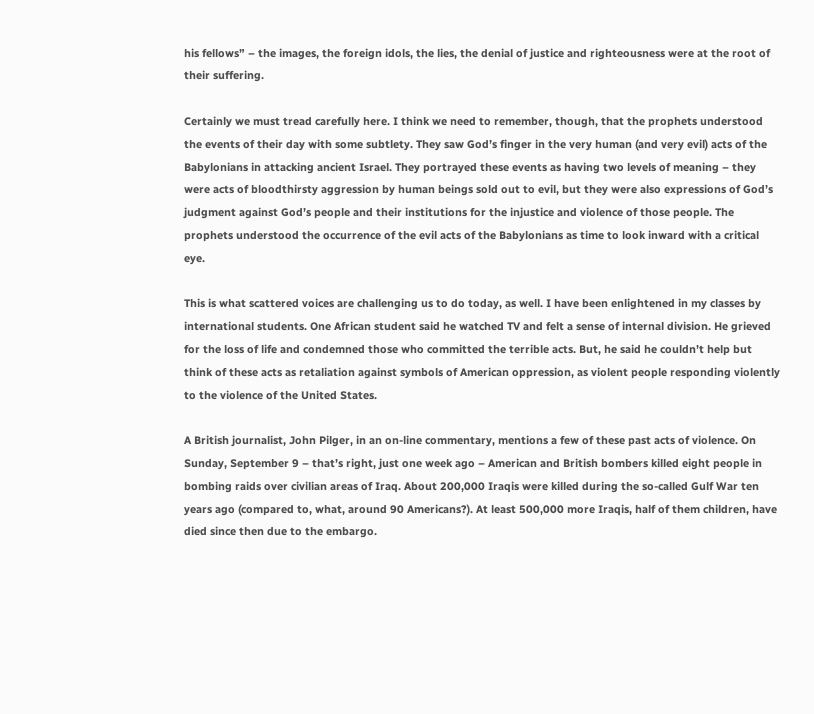his fellows” – the images, the foreign idols, the lies, the denial of justice and righteousness were at the root of their suffering.

Certainly we must tread carefully here. I think we need to remember, though, that the prophets understood the events of their day with some subtlety. They saw God’s finger in the very human (and very evil) acts of the Babylonians in attacking ancient Israel. They portrayed these events as having two levels of meaning – they were acts of bloodthirsty aggression by human beings sold out to evil, but they were also expressions of God’s judgment against God’s people and their institutions for the injustice and violence of those people. The prophets understood the occurrence of the evil acts of the Babylonians as time to look inward with a critical eye.

This is what scattered voices are challenging us to do today, as well. I have been enlightened in my classes by international students. One African student said he watched TV and felt a sense of internal division. He grieved for the loss of life and condemned those who committed the terrible acts. But, he said he couldn’t help but think of these acts as retaliation against symbols of American oppression, as violent people responding violently to the violence of the United States.

A British journalist, John Pilger, in an on-line commentary, mentions a few of these past acts of violence. On Sunday, September 9 – that’s right, just one week ago – American and British bombers killed eight people in bombing raids over civilian areas of Iraq. About 200,000 Iraqis were killed during the so-called Gulf War ten years ago (compared to, what, around 90 Americans?). At least 500,000 more Iraqis, half of them children, have died since then due to the embargo.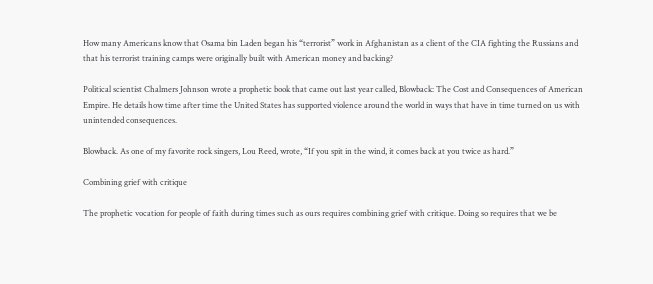How many Americans know that Osama bin Laden began his “terrorist” work in Afghanistan as a client of the CIA fighting the Russians and that his terrorist training camps were originally built with American money and backing?

Political scientist Chalmers Johnson wrote a prophetic book that came out last year called, Blowback: The Cost and Consequences of American Empire. He details how time after time the United States has supported violence around the world in ways that have in time turned on us with unintended consequences.

Blowback. As one of my favorite rock singers, Lou Reed, wrote, “If you spit in the wind, it comes back at you twice as hard.”

Combining grief with critique

The prophetic vocation for people of faith during times such as ours requires combining grief with critique. Doing so requires that we be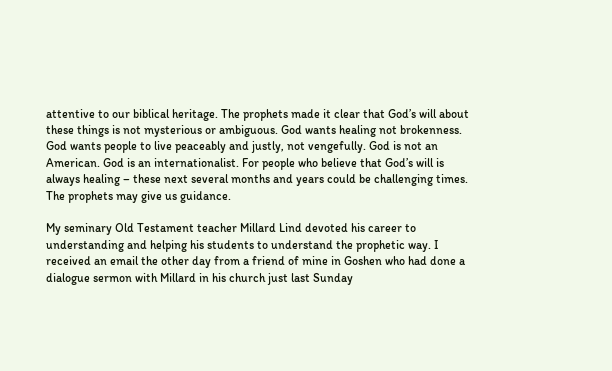attentive to our biblical heritage. The prophets made it clear that God’s will about these things is not mysterious or ambiguous. God wants healing not brokenness. God wants people to live peaceably and justly, not vengefully. God is not an American. God is an internationalist. For people who believe that God’s will is always healing – these next several months and years could be challenging times. The prophets may give us guidance.

My seminary Old Testament teacher Millard Lind devoted his career to understanding and helping his students to understand the prophetic way. I received an email the other day from a friend of mine in Goshen who had done a dialogue sermon with Millard in his church just last Sunday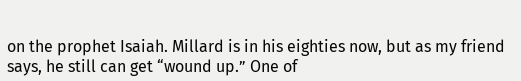on the prophet Isaiah. Millard is in his eighties now, but as my friend says, he still can get “wound up.” One of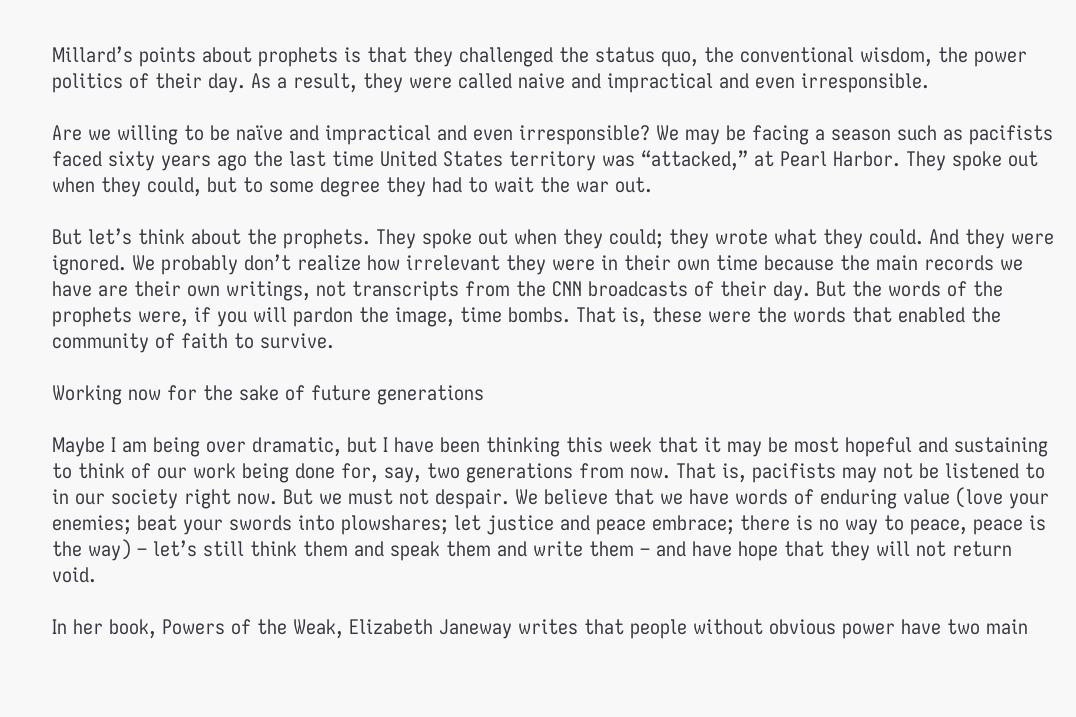Millard’s points about prophets is that they challenged the status quo, the conventional wisdom, the power politics of their day. As a result, they were called naive and impractical and even irresponsible.

Are we willing to be naïve and impractical and even irresponsible? We may be facing a season such as pacifists faced sixty years ago the last time United States territory was “attacked,” at Pearl Harbor. They spoke out when they could, but to some degree they had to wait the war out.

But let’s think about the prophets. They spoke out when they could; they wrote what they could. And they were ignored. We probably don’t realize how irrelevant they were in their own time because the main records we have are their own writings, not transcripts from the CNN broadcasts of their day. But the words of the prophets were, if you will pardon the image, time bombs. That is, these were the words that enabled the community of faith to survive.

Working now for the sake of future generations

Maybe I am being over dramatic, but I have been thinking this week that it may be most hopeful and sustaining to think of our work being done for, say, two generations from now. That is, pacifists may not be listened to in our society right now. But we must not despair. We believe that we have words of enduring value (love your enemies; beat your swords into plowshares; let justice and peace embrace; there is no way to peace, peace is the way) – let’s still think them and speak them and write them – and have hope that they will not return void.

In her book, Powers of the Weak, Elizabeth Janeway writes that people without obvious power have two main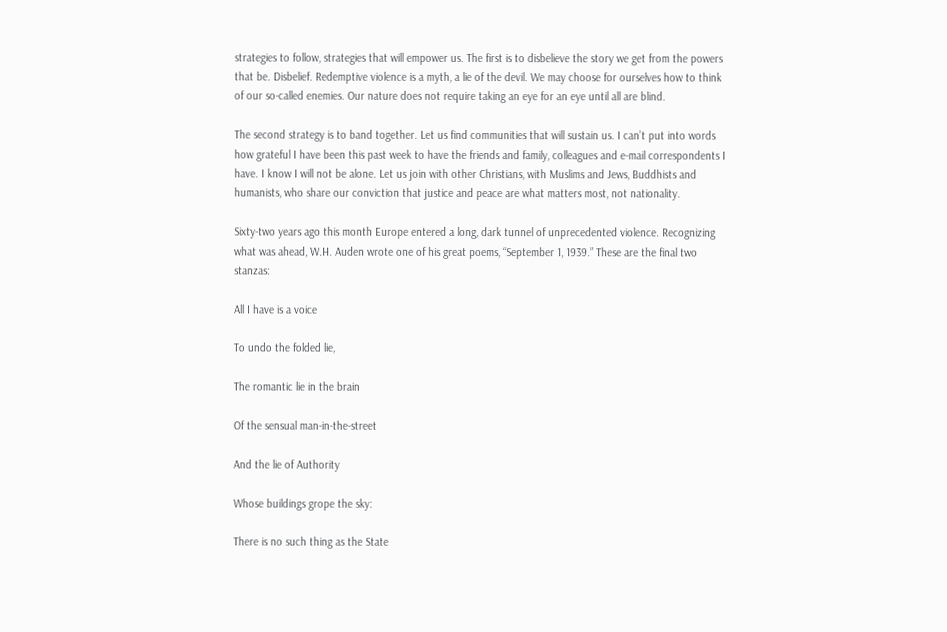strategies to follow, strategies that will empower us. The first is to disbelieve the story we get from the powers that be. Disbelief. Redemptive violence is a myth, a lie of the devil. We may choose for ourselves how to think of our so-called enemies. Our nature does not require taking an eye for an eye until all are blind.

The second strategy is to band together. Let us find communities that will sustain us. I can’t put into words how grateful I have been this past week to have the friends and family, colleagues and e-mail correspondents I have. I know I will not be alone. Let us join with other Christians, with Muslims and Jews, Buddhists and humanists, who share our conviction that justice and peace are what matters most, not nationality.

Sixty-two years ago this month Europe entered a long, dark tunnel of unprecedented violence. Recognizing what was ahead, W.H. Auden wrote one of his great poems, “September 1, 1939.” These are the final two stanzas:

All I have is a voice

To undo the folded lie,

The romantic lie in the brain

Of the sensual man-in-the-street

And the lie of Authority

Whose buildings grope the sky:

There is no such thing as the State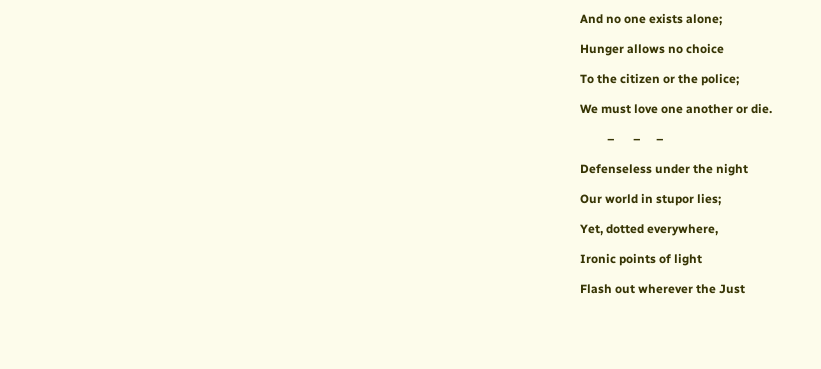And no one exists alone;

Hunger allows no choice

To the citizen or the police;

We must love one another or die.

         –      –     –

Defenseless under the night

Our world in stupor lies;

Yet, dotted everywhere,

Ironic points of light

Flash out wherever the Just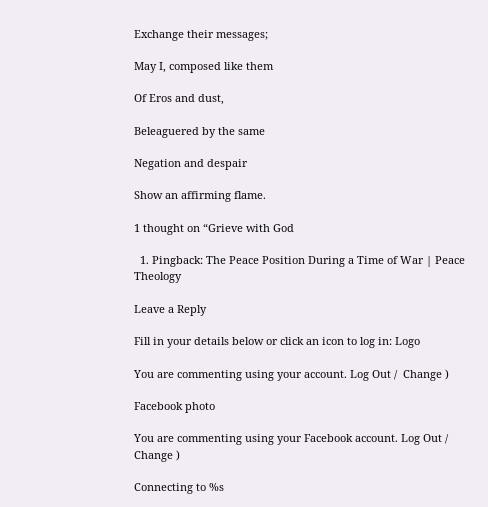Exchange their messages;

May I, composed like them

Of Eros and dust,

Beleaguered by the same

Negation and despair

Show an affirming flame.

1 thought on “Grieve with God

  1. Pingback: The Peace Position During a Time of War | Peace Theology

Leave a Reply

Fill in your details below or click an icon to log in: Logo

You are commenting using your account. Log Out /  Change )

Facebook photo

You are commenting using your Facebook account. Log Out /  Change )

Connecting to %s